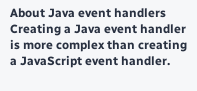About Java event handlers
Creating a Java event handler is more complex than creating a JavaScript event handler.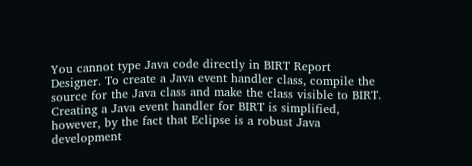You cannot type Java code directly in BIRT Report Designer. To create a Java event handler class, compile the source for the Java class and make the class visible to BIRT. Creating a Java event handler for BIRT is simplified, however, by the fact that Eclipse is a robust Java development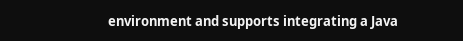environment and supports integrating a Java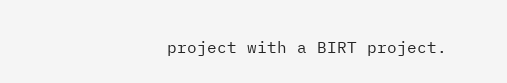project with a BIRT project.